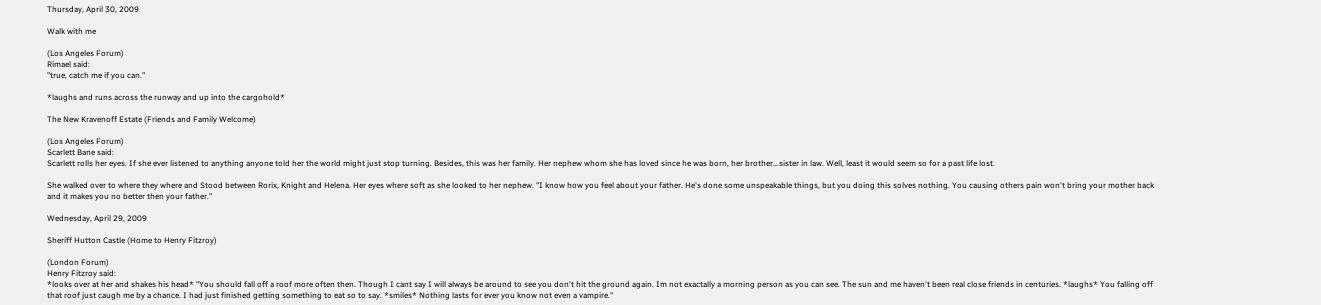Thursday, April 30, 2009

Walk with me

(Los Angeles Forum)
Rimael said:
"true, catch me if you can."

*laughs and runs across the runway and up into the cargohold*

The New Kravenoff Estate (Friends and Family Welcome)

(Los Angeles Forum)
Scarlett Bane said:
Scarlett rolls her eyes. If she ever listened to anything anyone told her the world might just stop turning. Besides, this was her family. Her nephew whom she has loved since he was born, her brother...sister in law. Well, least it would seem so for a past life lost.

She walked over to where they where and Stood between Rorix, Knight and Helena. Her eyes where soft as she looked to her nephew. "I know how you feel about your father. He's done some unspeakable things, but you doing this solves nothing. You causing others pain won't bring your mother back and it makes you no better then your father."

Wednesday, April 29, 2009

Sheriff Hutton Castle (Home to Henry Fitzroy)

(London Forum)
Henry Fitzroy said:
*looks over at her and shakes his head* "You should fall off a roof more often then. Though I cant say I will always be around to see you don't hit the ground again. Im not exactally a morning person as you can see. The sun and me haven't been real close friends in centuries. *laughs* You falling off that roof just caugh me by a chance. I had just finished getting something to eat so to say. *smiles* Nothing lasts for ever you know not even a vampire."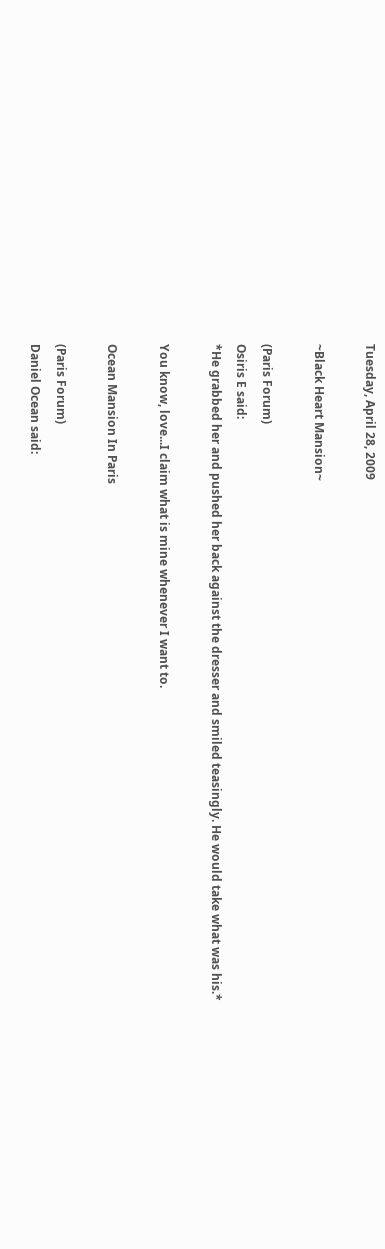Tuesday, April 28, 2009

~Black Heart Mansion~

(Paris Forum)
Osiris E said:
*He grabbed her and pushed her back against the dresser and smiled teasingly. He would take what was his.*

You know, love...I claim what is mine whenever I want to.

Ocean Mansion In Paris

(Paris Forum)
Daniel Ocean said: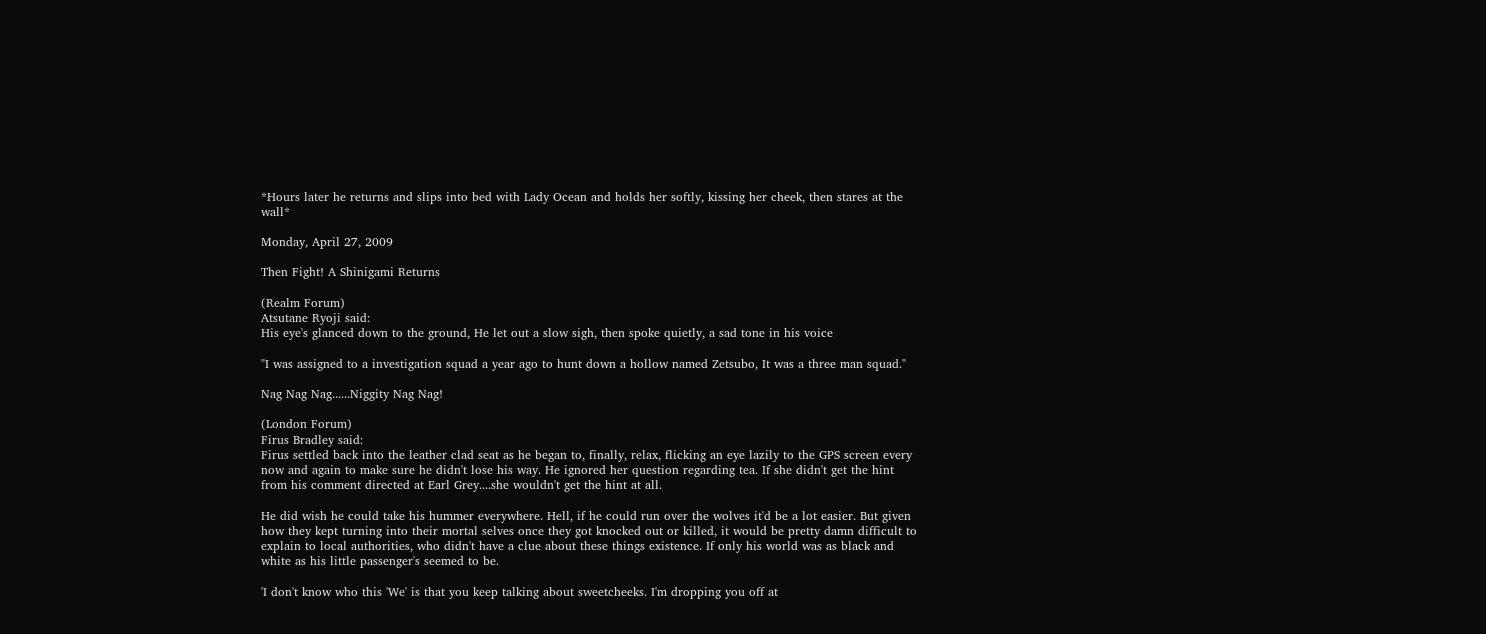*Hours later he returns and slips into bed with Lady Ocean and holds her softly, kissing her cheek, then stares at the wall*

Monday, April 27, 2009

Then Fight! A Shinigami Returns

(Realm Forum)
Atsutane Ryoji said:
His eye's glanced down to the ground, He let out a slow sigh, then spoke quietly, a sad tone in his voice

"I was assigned to a investigation squad a year ago to hunt down a hollow named Zetsubo, It was a three man squad."

Nag Nag Nag......Niggity Nag Nag!

(London Forum)
Firus Bradley said:
Firus settled back into the leather clad seat as he began to, finally, relax, flicking an eye lazily to the GPS screen every now and again to make sure he didn't lose his way. He ignored her question regarding tea. If she didn't get the hint from his comment directed at Earl Grey....she wouldn't get the hint at all.

He did wish he could take his hummer everywhere. Hell, if he could run over the wolves it'd be a lot easier. But given how they kept turning into their mortal selves once they got knocked out or killed, it would be pretty damn difficult to explain to local authorities, who didn't have a clue about these things existence. If only his world was as black and white as his little passenger's seemed to be.

'I don't know who this 'We' is that you keep talking about sweetcheeks. I'm dropping you off at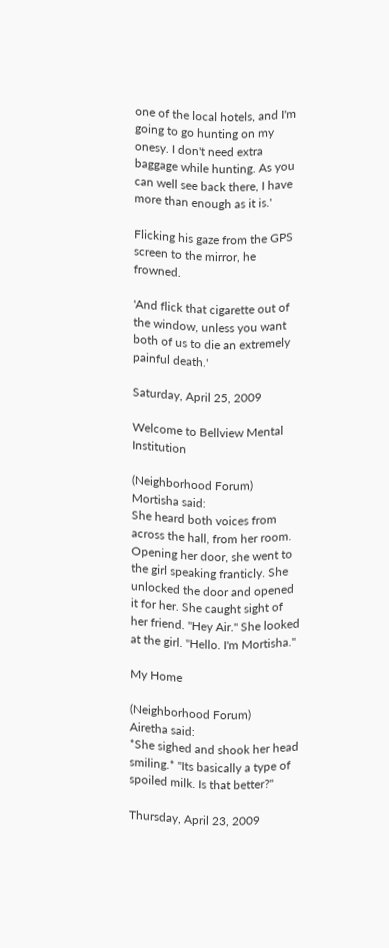one of the local hotels, and I'm going to go hunting on my onesy. I don't need extra baggage while hunting. As you can well see back there, I have more than enough as it is.'

Flicking his gaze from the GPS screen to the mirror, he frowned.

'And flick that cigarette out of the window, unless you want both of us to die an extremely painful death.'

Saturday, April 25, 2009

Welcome to Bellview Mental Institution

(Neighborhood Forum)
Mortisha said:
She heard both voices from across the hall, from her room. Opening her door, she went to the girl speaking franticly. She unlocked the door and opened it for her. She caught sight of her friend. "Hey Air." She looked at the girl. "Hello. I'm Mortisha."

My Home

(Neighborhood Forum)
Airetha said:
*She sighed and shook her head smiling.* "Its basically a type of spoiled milk. Is that better?"

Thursday, April 23, 2009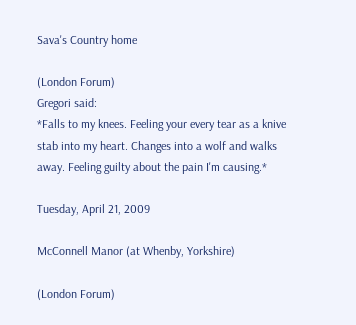Sava's Country home

(London Forum)
Gregori said:
*Falls to my knees. Feeling your every tear as a knive stab into my heart. Changes into a wolf and walks away. Feeling guilty about the pain I'm causing.*

Tuesday, April 21, 2009

McConnell Manor (at Whenby, Yorkshire)

(London Forum)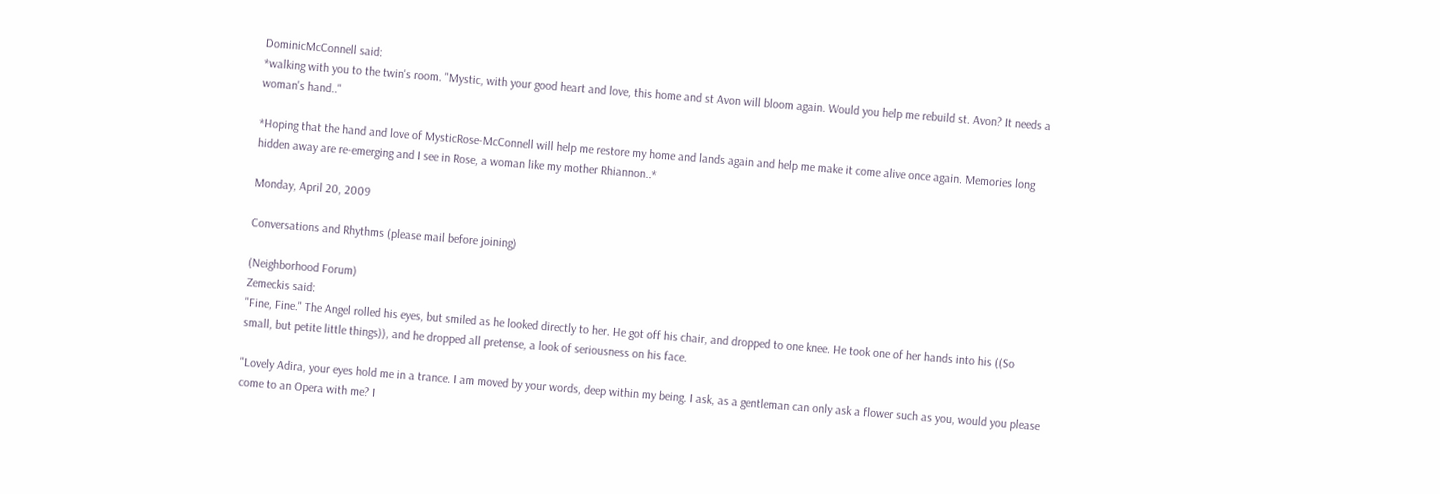DominicMcConnell said:
*walking with you to the twin's room. "Mystic, with your good heart and love, this home and st Avon will bloom again. Would you help me rebuild st. Avon? It needs a woman's hand.."

*Hoping that the hand and love of MysticRose-McConnell will help me restore my home and lands again and help me make it come alive once again. Memories long hidden away are re-emerging and I see in Rose, a woman like my mother Rhiannon..*

Monday, April 20, 2009

Conversations and Rhythms (please mail before joining)

(Neighborhood Forum)
Zemeckis said:
"Fine, Fine." The Angel rolled his eyes, but smiled as he looked directly to her. He got off his chair, and dropped to one knee. He took one of her hands into his ((So small, but petite little things)), and he dropped all pretense, a look of seriousness on his face.

"Lovely Adira, your eyes hold me in a trance. I am moved by your words, deep within my being. I ask, as a gentleman can only ask a flower such as you, would you please come to an Opera with me? I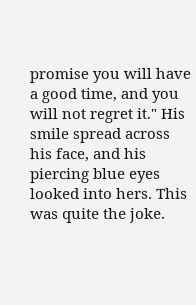promise you will have a good time, and you will not regret it." His smile spread across his face, and his piercing blue eyes looked into hers. This was quite the joke.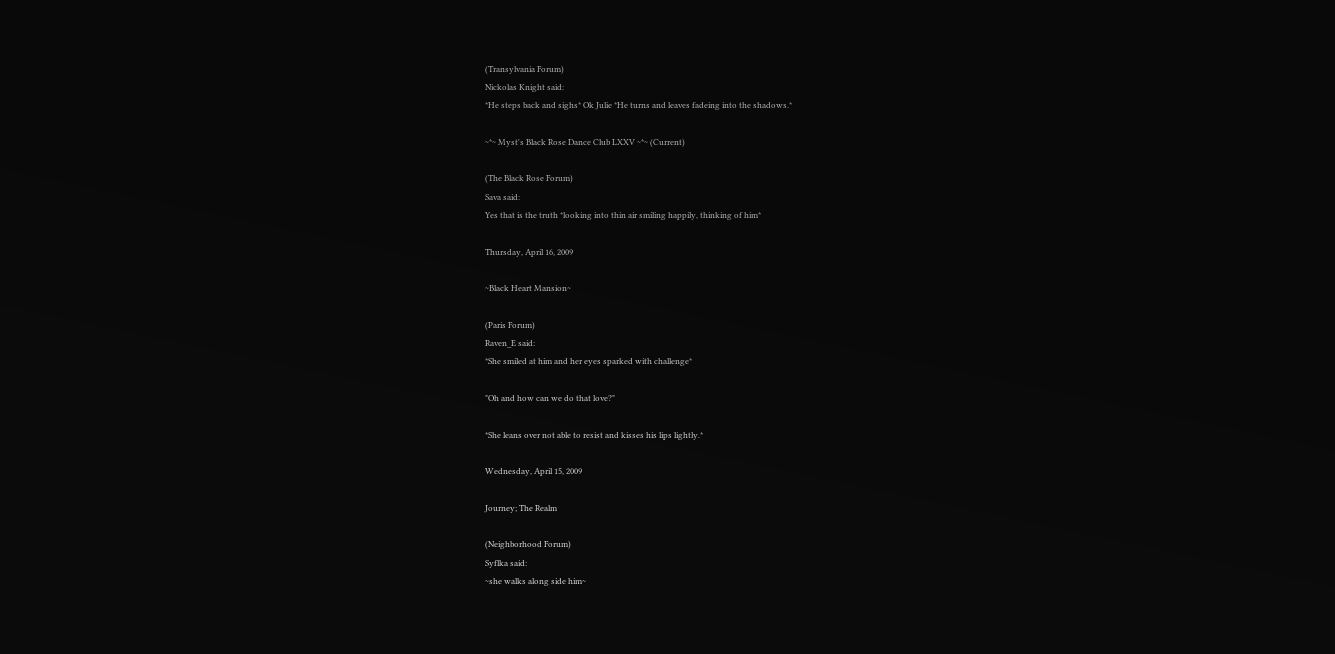(Transylvania Forum)
Nickolas Knight said:
*He steps back and sighs* Ok Julie *He turns and leaves fadeing into the shadows.*

~*~ Myst's Black Rose Dance Club LXXV ~*~ (Current)

(The Black Rose Forum)
Sava said:
Yes that is the truth *looking into thin air smiling happily, thinking of him*

Thursday, April 16, 2009

~Black Heart Mansion~

(Paris Forum)
Raven_E said:
*She smiled at him and her eyes sparked with challenge*

"Oh and how can we do that love?"

*She leans over not able to resist and kisses his lips lightly.*

Wednesday, April 15, 2009

Journey; The Realm

(Neighborhood Forum)
Syflka said:
~she walks along side him~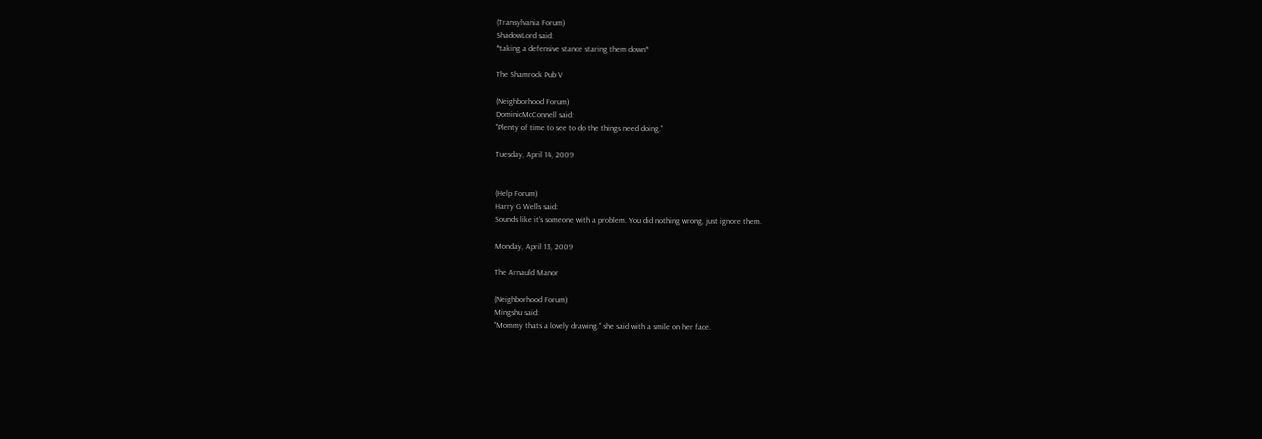(Transylvania Forum)
ShadowLord said:
*taking a defensive stance staring them down*

The Shamrock Pub V

(Neighborhood Forum)
DominicMcConnell said:
"Plenty of time to see to do the things need doing."

Tuesday, April 14, 2009


(Help Forum)
Harry G Wells said:
Sounds like it's someone with a problem. You did nothing wrong, just ignore them.

Monday, April 13, 2009

The Arnauld Manor

(Neighborhood Forum)
Mingshu said:
"Mommy thats a lovely drawing." she said with a smile on her face.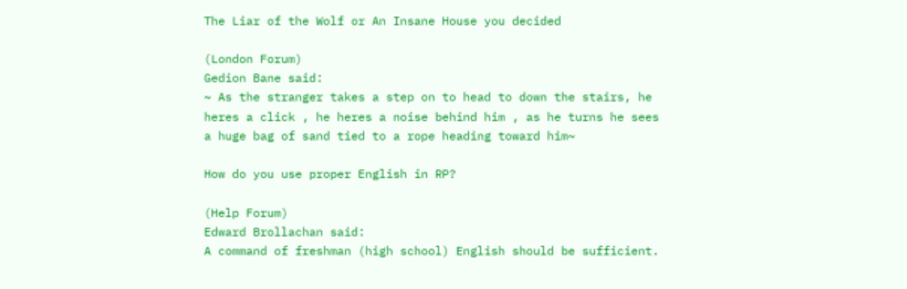The Liar of the Wolf or An Insane House you decided

(London Forum)
Gedion Bane said:
~ As the stranger takes a step on to head to down the stairs, he heres a click , he heres a noise behind him , as he turns he sees a huge bag of sand tied to a rope heading toward him~

How do you use proper English in RP?

(Help Forum)
Edward Brollachan said:
A command of freshman (high school) English should be sufficient.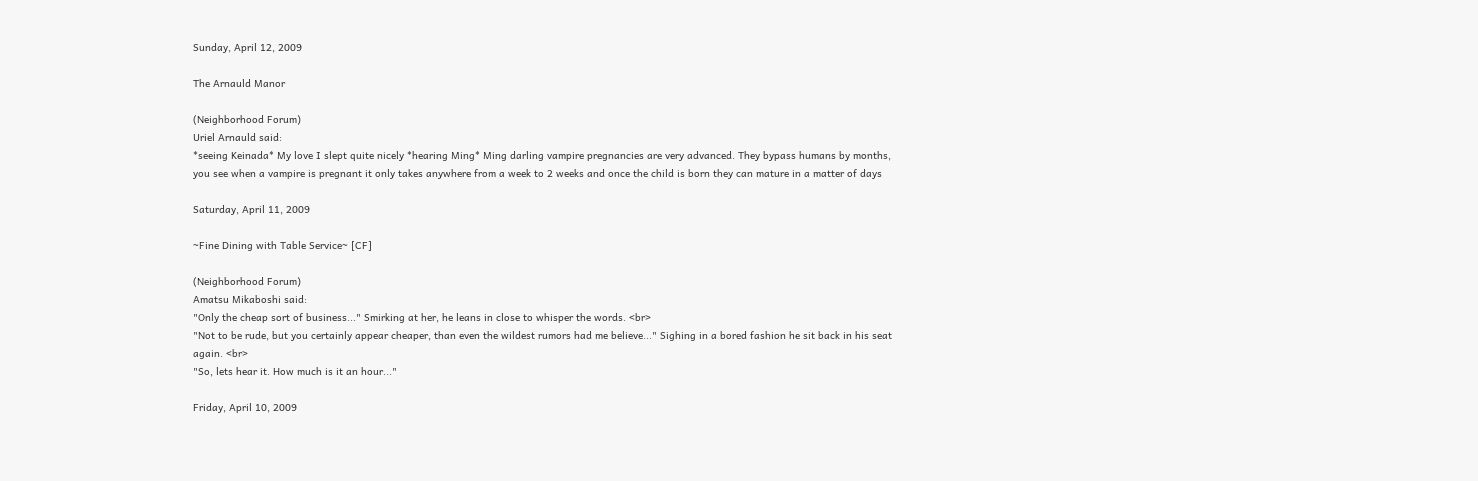Sunday, April 12, 2009

The Arnauld Manor

(Neighborhood Forum)
Uriel Arnauld said:
*seeing Keinada* My love I slept quite nicely *hearing Ming* Ming darling vampire pregnancies are very advanced. They bypass humans by months, you see when a vampire is pregnant it only takes anywhere from a week to 2 weeks and once the child is born they can mature in a matter of days

Saturday, April 11, 2009

~Fine Dining with Table Service~ [CF]

(Neighborhood Forum)
Amatsu Mikaboshi said:
"Only the cheap sort of business..." Smirking at her, he leans in close to whisper the words. <br>
"Not to be rude, but you certainly appear cheaper, than even the wildest rumors had me believe..." Sighing in a bored fashion he sit back in his seat again. <br>
"So, lets hear it. How much is it an hour..."

Friday, April 10, 2009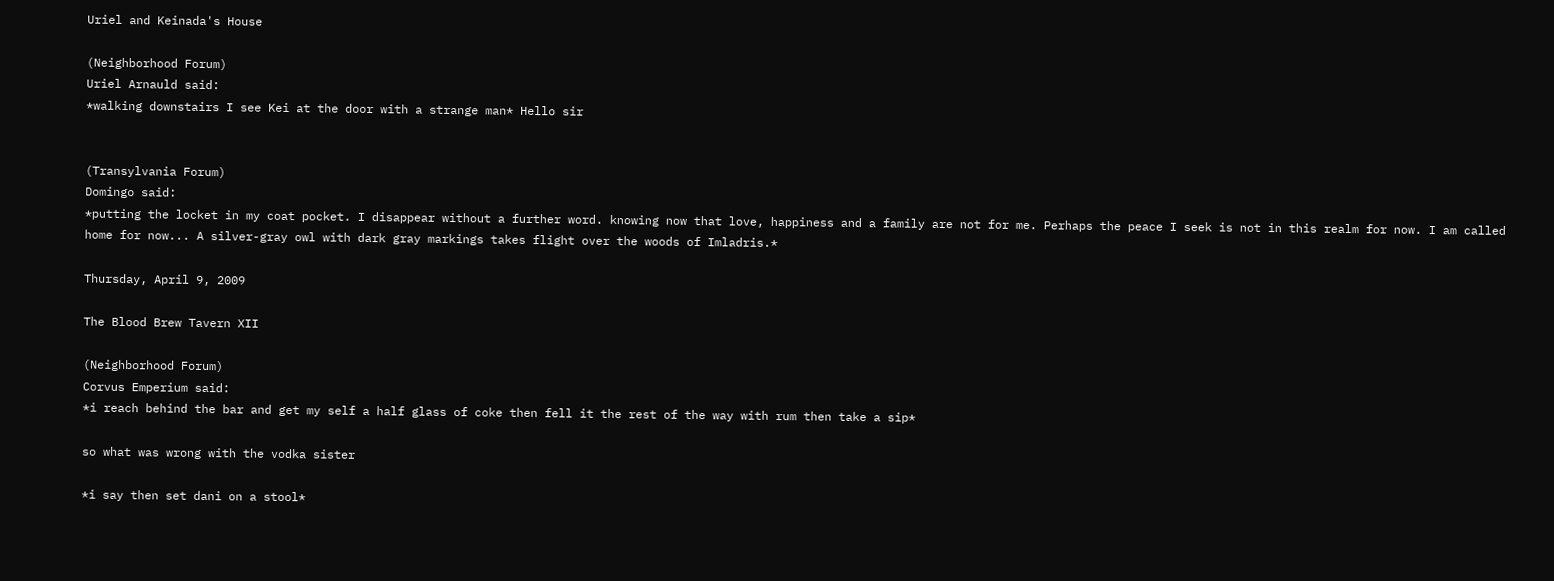Uriel and Keinada's House

(Neighborhood Forum)
Uriel Arnauld said:
*walking downstairs I see Kei at the door with a strange man* Hello sir


(Transylvania Forum)
Domingo said:
*putting the locket in my coat pocket. I disappear without a further word. knowing now that love, happiness and a family are not for me. Perhaps the peace I seek is not in this realm for now. I am called home for now... A silver-gray owl with dark gray markings takes flight over the woods of Imladris.*

Thursday, April 9, 2009

The Blood Brew Tavern XII

(Neighborhood Forum)
Corvus Emperium said:
*i reach behind the bar and get my self a half glass of coke then fell it the rest of the way with rum then take a sip*

so what was wrong with the vodka sister

*i say then set dani on a stool*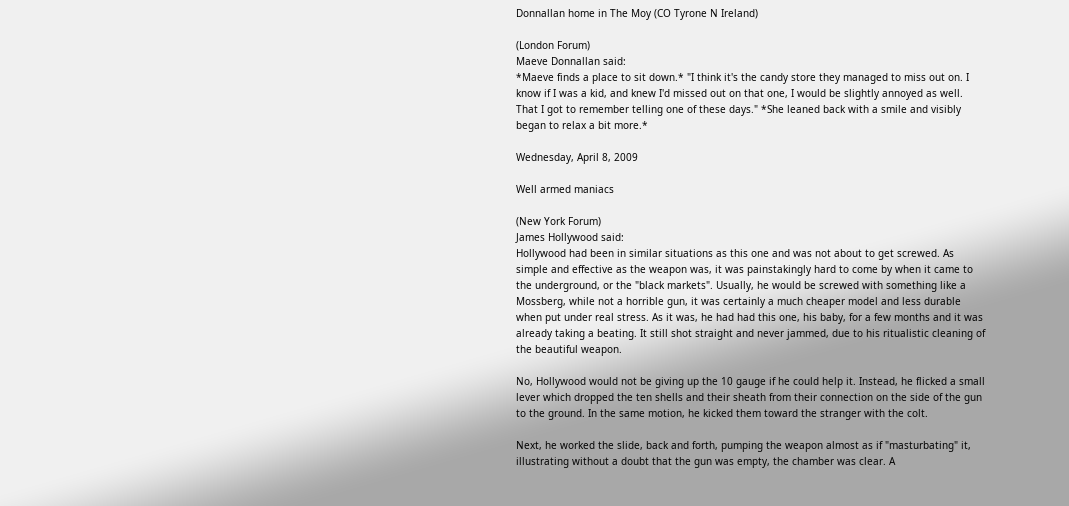Donnallan home in The Moy (CO Tyrone N Ireland)

(London Forum)
Maeve Donnallan said:
*Maeve finds a place to sit down.* "I think it's the candy store they managed to miss out on. I know if I was a kid, and knew I'd missed out on that one, I would be slightly annoyed as well. That I got to remember telling one of these days." *She leaned back with a smile and visibly began to relax a bit more.*

Wednesday, April 8, 2009

Well armed maniacs

(New York Forum)
James Hollywood said:
Hollywood had been in similar situations as this one and was not about to get screwed. As simple and effective as the weapon was, it was painstakingly hard to come by when it came to the underground, or the "black markets". Usually, he would be screwed with something like a Mossberg, while not a horrible gun, it was certainly a much cheaper model and less durable when put under real stress. As it was, he had had this one, his baby, for a few months and it was already taking a beating. It still shot straight and never jammed, due to his ritualistic cleaning of the beautiful weapon.

No, Hollywood would not be giving up the 10 gauge if he could help it. Instead, he flicked a small lever which dropped the ten shells and their sheath from their connection on the side of the gun to the ground. In the same motion, he kicked them toward the stranger with the colt.

Next, he worked the slide, back and forth, pumping the weapon almost as if "masturbating" it, illustrating without a doubt that the gun was empty, the chamber was clear. A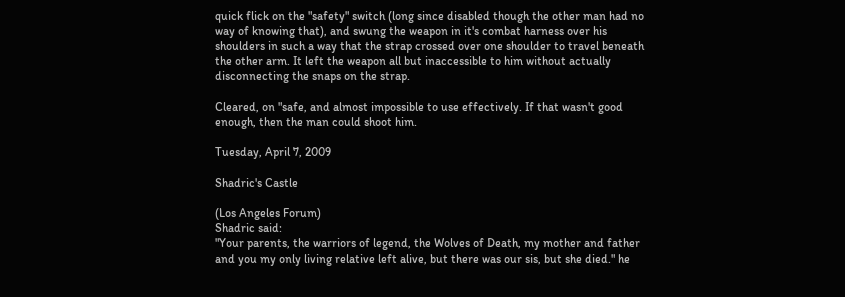quick flick on the "safety" switch (long since disabled though the other man had no way of knowing that), and swung the weapon in it's combat harness over his shoulders in such a way that the strap crossed over one shoulder to travel beneath the other arm. It left the weapon all but inaccessible to him without actually disconnecting the snaps on the strap.

Cleared, on "safe, and almost impossible to use effectively. If that wasn't good enough, then the man could shoot him.

Tuesday, April 7, 2009

Shadric's Castle

(Los Angeles Forum)
Shadric said:
"Your parents, the warriors of legend, the Wolves of Death, my mother and father and you my only living relative left alive, but there was our sis, but she died." he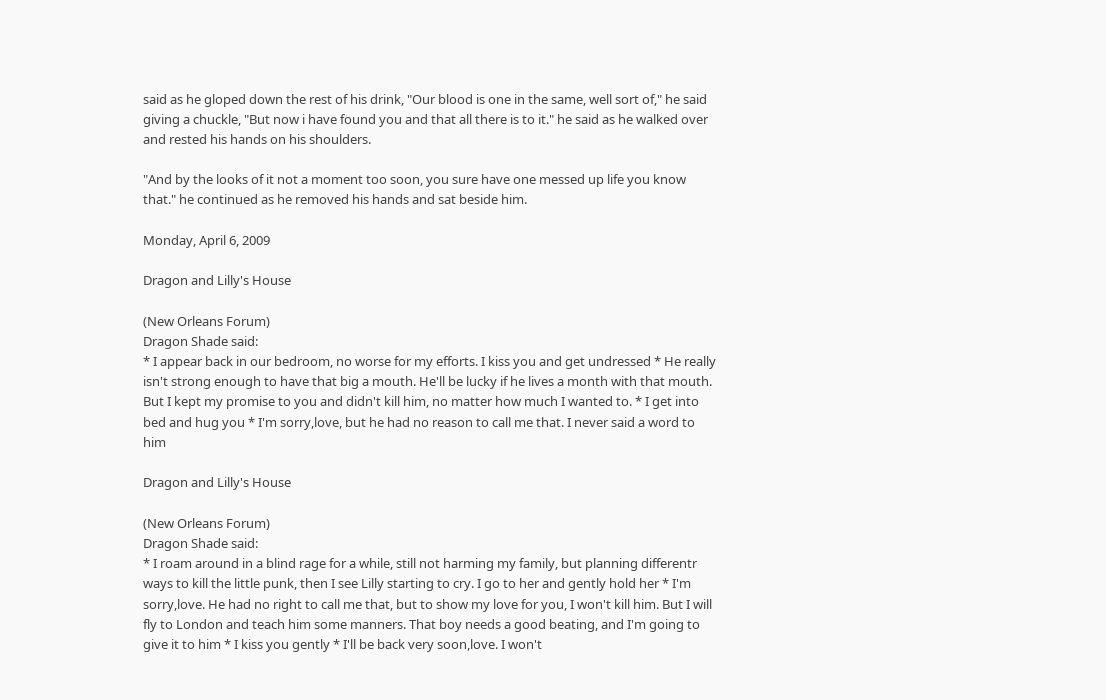said as he gloped down the rest of his drink, "Our blood is one in the same, well sort of," he said giving a chuckle, "But now i have found you and that all there is to it." he said as he walked over and rested his hands on his shoulders.

"And by the looks of it not a moment too soon, you sure have one messed up life you know that." he continued as he removed his hands and sat beside him.

Monday, April 6, 2009

Dragon and Lilly's House

(New Orleans Forum)
Dragon Shade said:
* I appear back in our bedroom, no worse for my efforts. I kiss you and get undressed * He really isn't strong enough to have that big a mouth. He'll be lucky if he lives a month with that mouth. But I kept my promise to you and didn't kill him, no matter how much I wanted to. * I get into bed and hug you * I'm sorry,love, but he had no reason to call me that. I never said a word to him

Dragon and Lilly's House

(New Orleans Forum)
Dragon Shade said:
* I roam around in a blind rage for a while, still not harming my family, but planning differentr ways to kill the little punk, then I see Lilly starting to cry. I go to her and gently hold her * I'm sorry,love. He had no right to call me that, but to show my love for you, I won't kill him. But I will fly to London and teach him some manners. That boy needs a good beating, and I'm going to give it to him * I kiss you gently * I'll be back very soon,love. I won't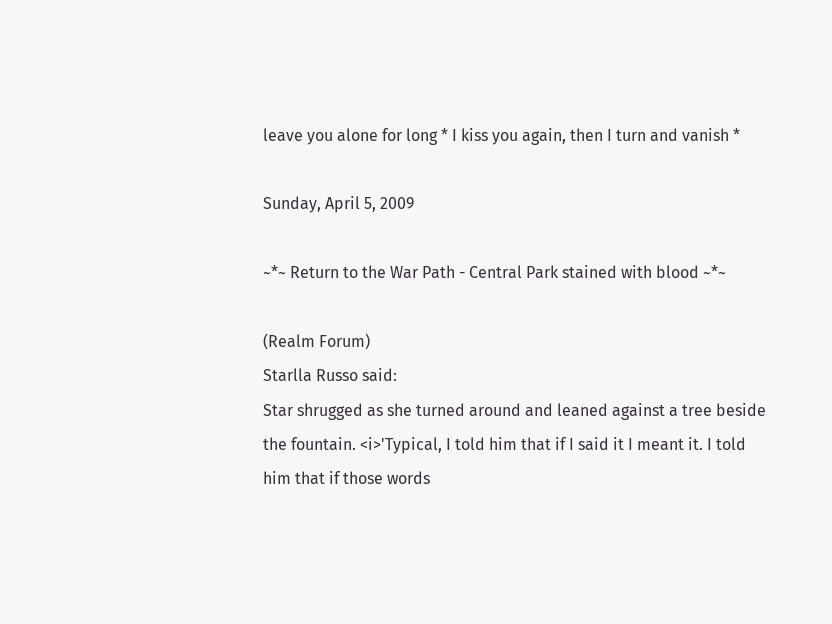leave you alone for long * I kiss you again, then I turn and vanish *

Sunday, April 5, 2009

~*~ Return to the War Path - Central Park stained with blood ~*~

(Realm Forum)
Starlla Russo said:
Star shrugged as she turned around and leaned against a tree beside the fountain. <i>'Typical, I told him that if I said it I meant it. I told him that if those words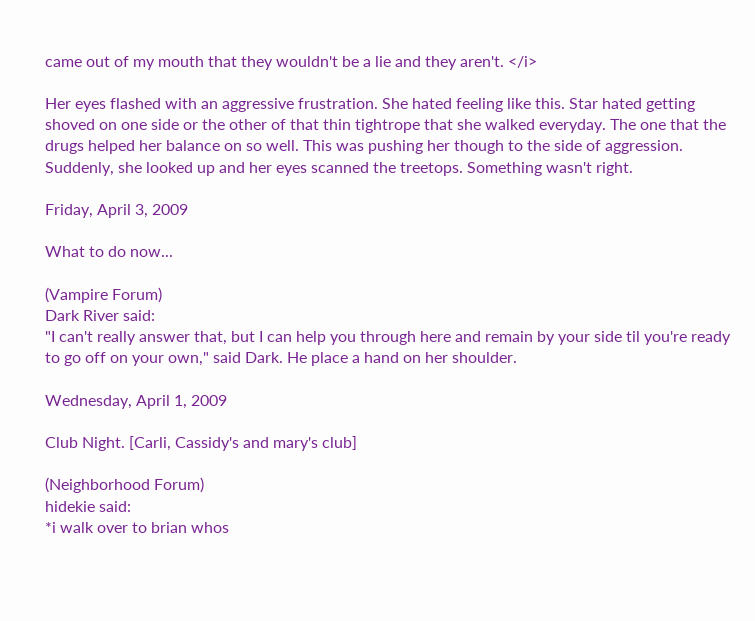came out of my mouth that they wouldn't be a lie and they aren't. </i>

Her eyes flashed with an aggressive frustration. She hated feeling like this. Star hated getting shoved on one side or the other of that thin tightrope that she walked everyday. The one that the drugs helped her balance on so well. This was pushing her though to the side of aggression. Suddenly, she looked up and her eyes scanned the treetops. Something wasn't right.

Friday, April 3, 2009

What to do now...

(Vampire Forum)
Dark River said:
"I can't really answer that, but I can help you through here and remain by your side til you're ready to go off on your own," said Dark. He place a hand on her shoulder.

Wednesday, April 1, 2009

Club Night. [Carli, Cassidy's and mary's club]

(Neighborhood Forum)
hidekie said:
*i walk over to brian whos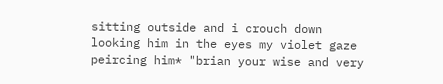sitting outside and i crouch down looking him in the eyes my violet gaze peircing him* "brian your wise and very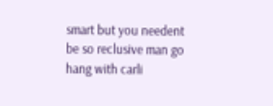smart but you needent be so reclusive man go hang with carli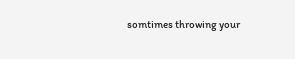somtimes throwing your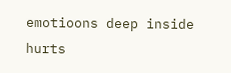emotioons deep inside hurts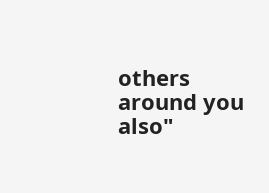others around you also"